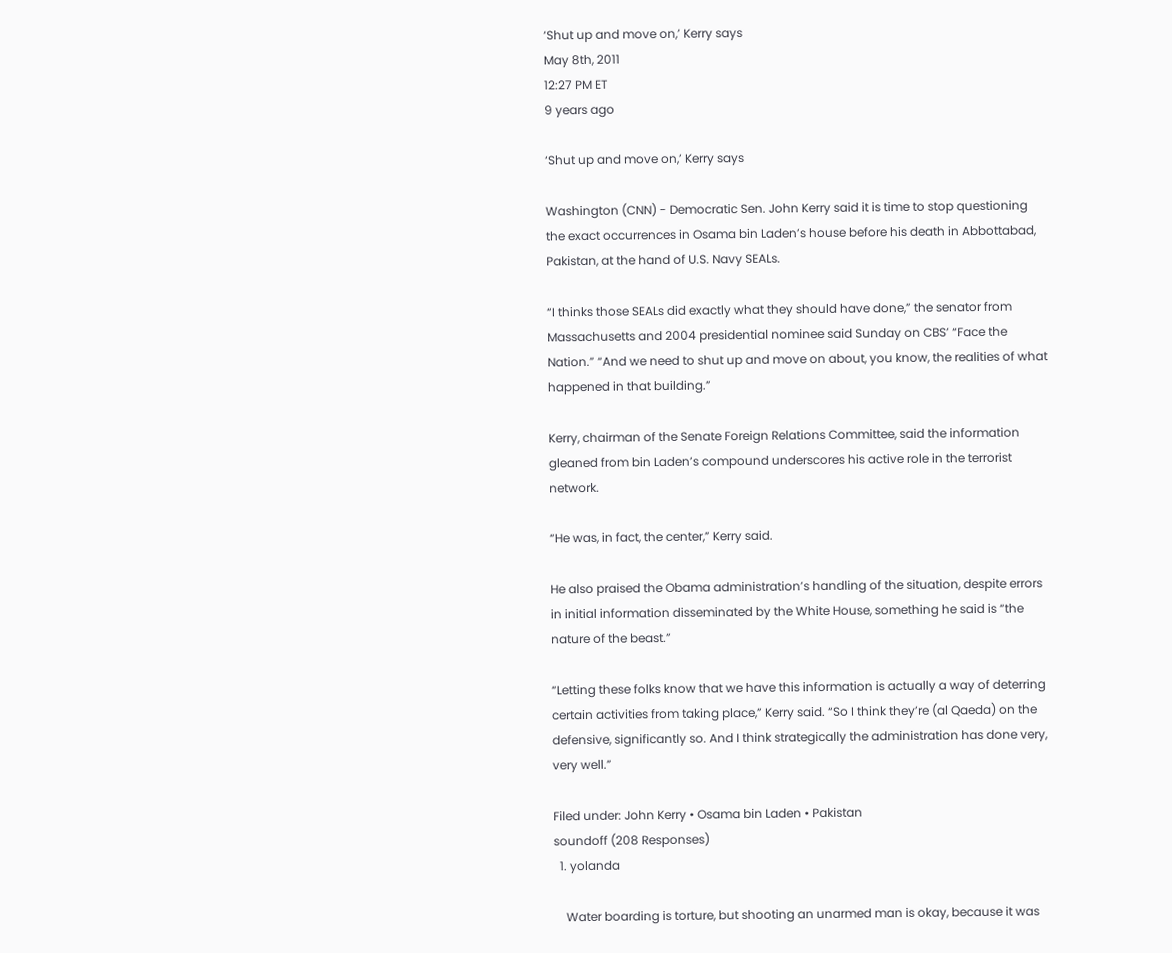‘Shut up and move on,’ Kerry says
May 8th, 2011
12:27 PM ET
9 years ago

‘Shut up and move on,’ Kerry says

Washington (CNN) - Democratic Sen. John Kerry said it is time to stop questioning the exact occurrences in Osama bin Laden’s house before his death in Abbottabad, Pakistan, at the hand of U.S. Navy SEALs.

“I thinks those SEALs did exactly what they should have done,” the senator from Massachusetts and 2004 presidential nominee said Sunday on CBS’ “Face the Nation.” “And we need to shut up and move on about, you know, the realities of what happened in that building.”

Kerry, chairman of the Senate Foreign Relations Committee, said the information gleaned from bin Laden’s compound underscores his active role in the terrorist network.

“He was, in fact, the center,” Kerry said.

He also praised the Obama administration’s handling of the situation, despite errors in initial information disseminated by the White House, something he said is “the nature of the beast.”

“Letting these folks know that we have this information is actually a way of deterring certain activities from taking place,” Kerry said. “So I think they’re (al Qaeda) on the defensive, significantly so. And I think strategically the administration has done very, very well.”

Filed under: John Kerry • Osama bin Laden • Pakistan
soundoff (208 Responses)
  1. yolanda

    Water boarding is torture, but shooting an unarmed man is okay, because it was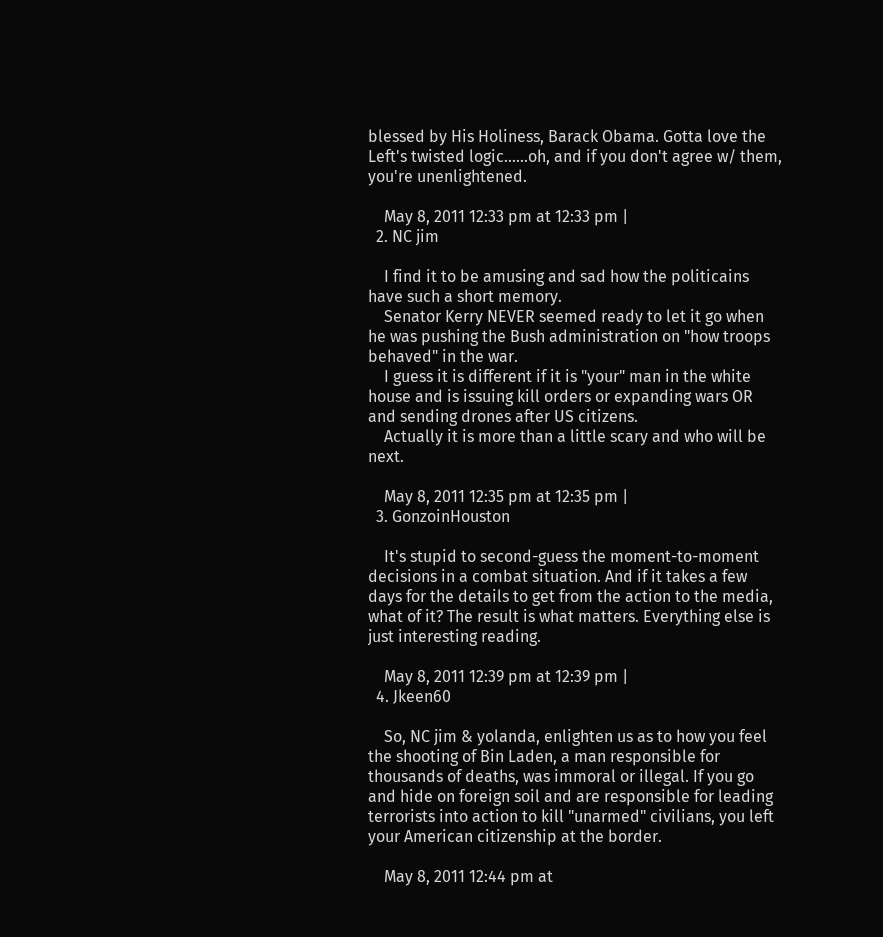blessed by His Holiness, Barack Obama. Gotta love the Left's twisted logic......oh, and if you don't agree w/ them, you're unenlightened.

    May 8, 2011 12:33 pm at 12:33 pm |
  2. NC jim

    I find it to be amusing and sad how the politicains have such a short memory.
    Senator Kerry NEVER seemed ready to let it go when he was pushing the Bush administration on "how troops behaved" in the war.
    I guess it is different if it is "your" man in the white house and is issuing kill orders or expanding wars OR and sending drones after US citizens.
    Actually it is more than a little scary and who will be next.

    May 8, 2011 12:35 pm at 12:35 pm |
  3. GonzoinHouston

    It's stupid to second-guess the moment-to-moment decisions in a combat situation. And if it takes a few days for the details to get from the action to the media, what of it? The result is what matters. Everything else is just interesting reading.

    May 8, 2011 12:39 pm at 12:39 pm |
  4. Jkeen60

    So, NC jim & yolanda, enlighten us as to how you feel the shooting of Bin Laden, a man responsible for thousands of deaths, was immoral or illegal. If you go and hide on foreign soil and are responsible for leading terrorists into action to kill "unarmed" civilians, you left your American citizenship at the border.

    May 8, 2011 12:44 pm at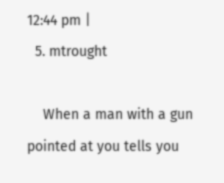12:44 pm |
  5. mtrought

    When a man with a gun pointed at you tells you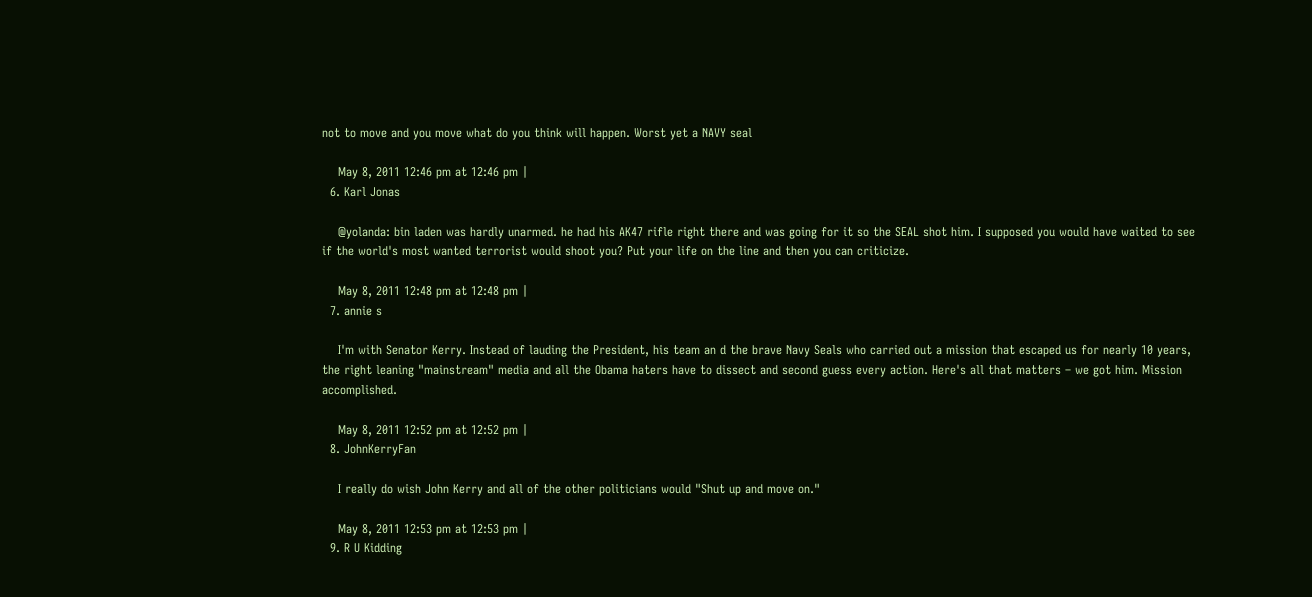not to move and you move what do you think will happen. Worst yet a NAVY seal

    May 8, 2011 12:46 pm at 12:46 pm |
  6. Karl Jonas

    @yolanda: bin laden was hardly unarmed. he had his AK47 rifle right there and was going for it so the SEAL shot him. I supposed you would have waited to see if the world's most wanted terrorist would shoot you? Put your life on the line and then you can criticize.

    May 8, 2011 12:48 pm at 12:48 pm |
  7. annie s

    I'm with Senator Kerry. Instead of lauding the President, his team an d the brave Navy Seals who carried out a mission that escaped us for nearly 10 years, the right leaning "mainstream" media and all the Obama haters have to dissect and second guess every action. Here's all that matters – we got him. Mission accomplished.

    May 8, 2011 12:52 pm at 12:52 pm |
  8. JohnKerryFan

    I really do wish John Kerry and all of the other politicians would "Shut up and move on."

    May 8, 2011 12:53 pm at 12:53 pm |
  9. R U Kidding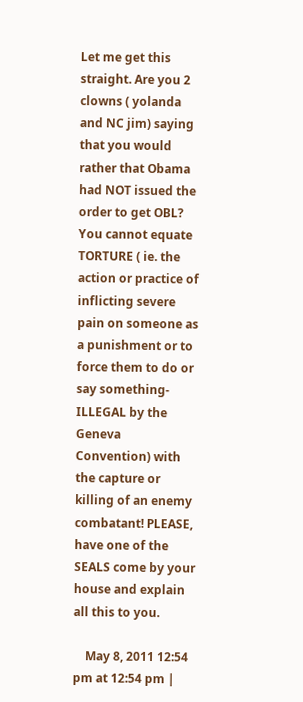Let me get this straight. Are you 2 clowns ( yolanda and NC jim) saying that you would rather that Obama had NOT issued the order to get OBL? You cannot equate TORTURE ( ie. the action or practice of inflicting severe pain on someone as a punishment or to force them to do or say something- ILLEGAL by the Geneva Convention) with the capture or killing of an enemy combatant! PLEASE, have one of the SEALS come by your house and explain all this to you.

    May 8, 2011 12:54 pm at 12:54 pm |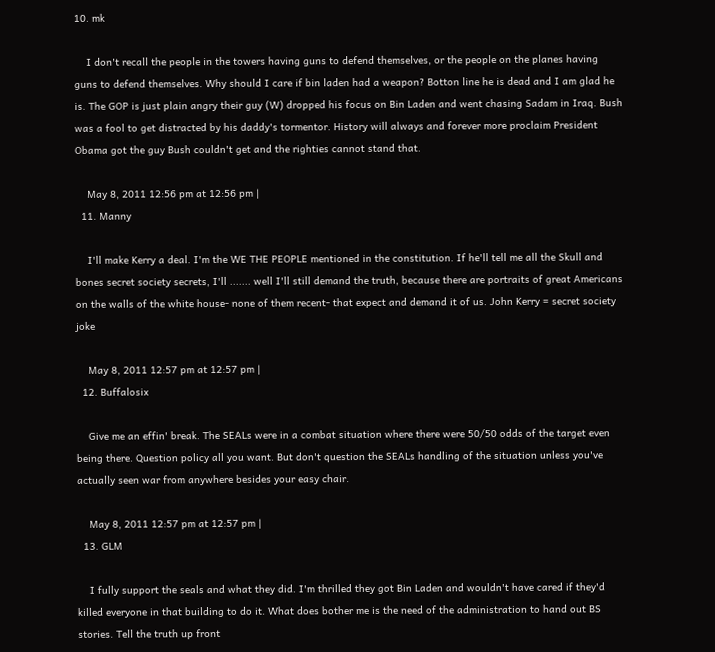10. mk

    I don't recall the people in the towers having guns to defend themselves, or the people on the planes having guns to defend themselves. Why should I care if bin laden had a weapon? Botton line he is dead and I am glad he is. The GOP is just plain angry their guy (W) dropped his focus on Bin Laden and went chasing Sadam in Iraq. Bush was a fool to get distracted by his daddy's tormentor. History will always and forever more proclaim President Obama got the guy Bush couldn't get and the righties cannot stand that.

    May 8, 2011 12:56 pm at 12:56 pm |
  11. Manny

    I'll make Kerry a deal. I'm the WE THE PEOPLE mentioned in the constitution. If he'll tell me all the Skull and bones secret society secrets, I'll ....... well I'll still demand the truth, because there are portraits of great Americans on the walls of the white house- none of them recent- that expect and demand it of us. John Kerry = secret society joke

    May 8, 2011 12:57 pm at 12:57 pm |
  12. Buffalosix

    Give me an effin' break. The SEALs were in a combat situation where there were 50/50 odds of the target even being there. Question policy all you want. But don't question the SEALs handling of the situation unless you've actually seen war from anywhere besides your easy chair.

    May 8, 2011 12:57 pm at 12:57 pm |
  13. GLM

    I fully support the seals and what they did. I'm thrilled they got Bin Laden and wouldn't have cared if they'd killed everyone in that building to do it. What does bother me is the need of the administration to hand out BS stories. Tell the truth up front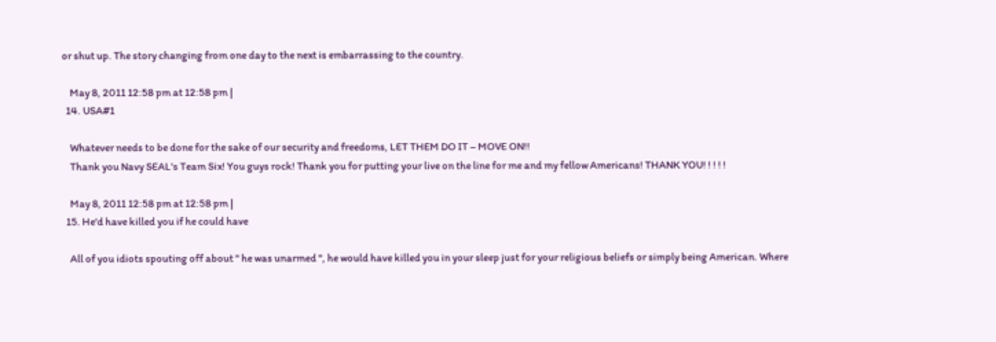or shut up. The story changing from one day to the next is embarrassing to the country.

    May 8, 2011 12:58 pm at 12:58 pm |
  14. USA#1

    Whatever needs to be done for the sake of our security and freedoms, LET THEM DO IT – MOVE ON!!
    Thank you Navy SEAL's Team Six! You guys rock! Thank you for putting your live on the line for me and my fellow Americans! THANK YOU! ! ! ! !

    May 8, 2011 12:58 pm at 12:58 pm |
  15. He'd have killed you if he could have

    All of you idiots spouting off about " he was unarmed ", he would have killed you in your sleep just for your religious beliefs or simply being American. Where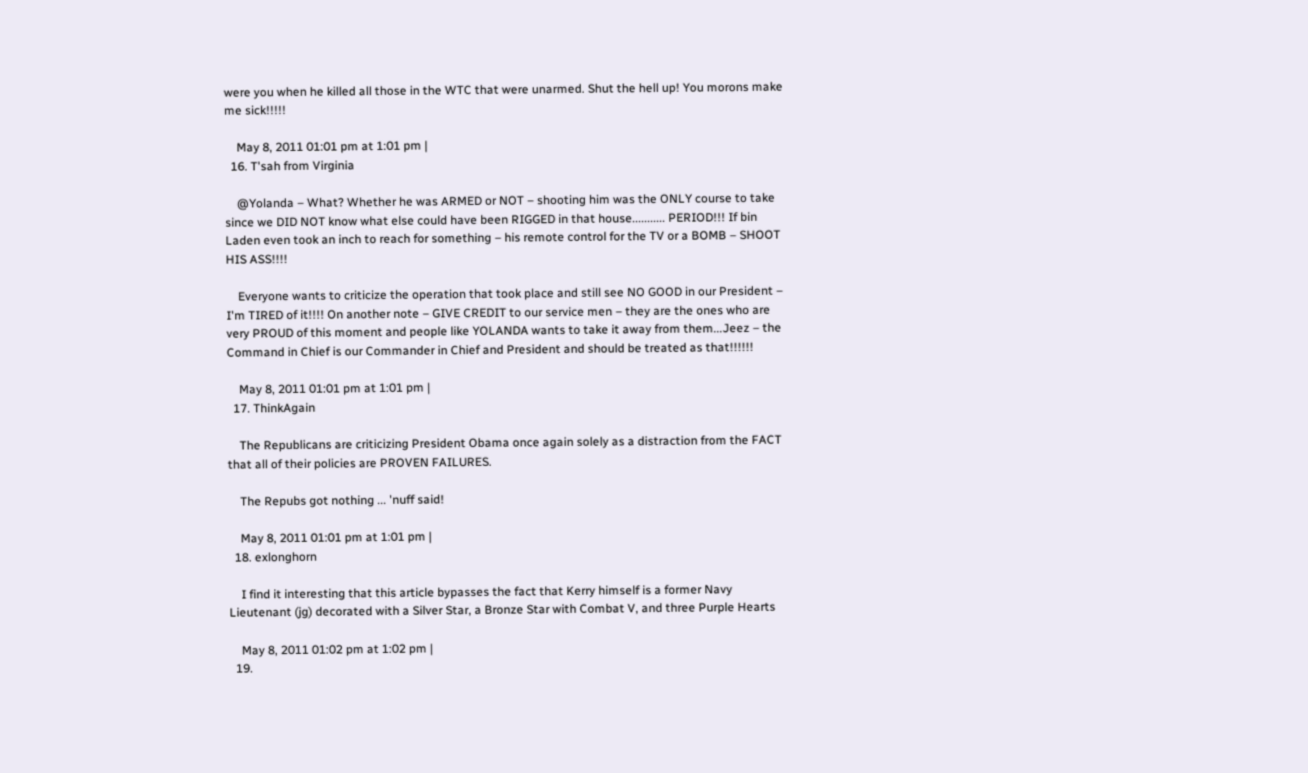were you when he killed all those in the WTC that were unarmed. Shut the hell up! You morons make me sick!!!!!

    May 8, 2011 01:01 pm at 1:01 pm |
  16. T'sah from Virginia

    @Yolanda – What? Whether he was ARMED or NOT – shooting him was the ONLY course to take since we DID NOT know what else could have been RIGGED in that house........... PERIOD!!! If bin Laden even took an inch to reach for something – his remote control for the TV or a BOMB – SHOOT HIS ASS!!!!

    Everyone wants to criticize the operation that took place and still see NO GOOD in our President – I'm TIRED of it!!!! On another note – GIVE CREDIT to our service men – they are the ones who are very PROUD of this moment and people like YOLANDA wants to take it away from them...Jeez – the Command in Chief is our Commander in Chief and President and should be treated as that!!!!!!

    May 8, 2011 01:01 pm at 1:01 pm |
  17. ThinkAgain

    The Republicans are criticizing President Obama once again solely as a distraction from the FACT that all of their policies are PROVEN FAILURES.

    The Repubs got nothing ... 'nuff said!

    May 8, 2011 01:01 pm at 1:01 pm |
  18. exlonghorn

    I find it interesting that this article bypasses the fact that Kerry himself is a former Navy Lieutenant (jg) decorated with a Silver Star, a Bronze Star with Combat V, and three Purple Hearts

    May 8, 2011 01:02 pm at 1:02 pm |
  19.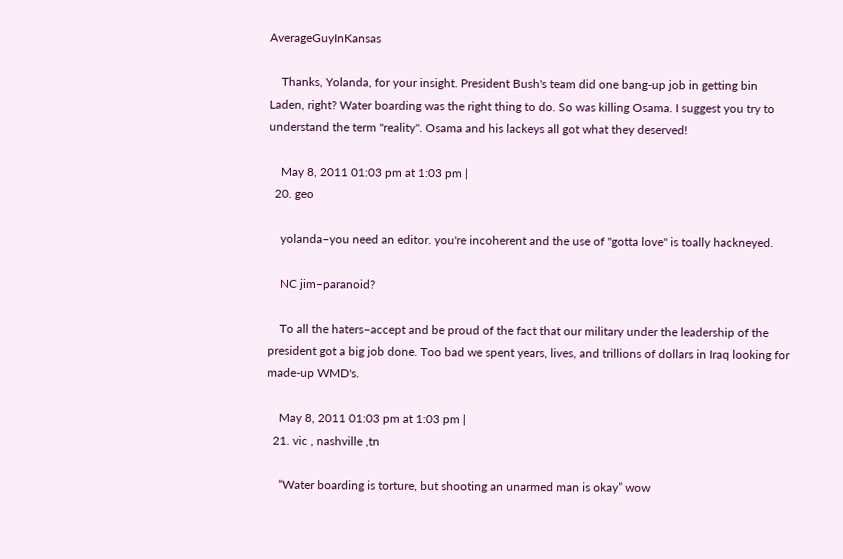AverageGuyInKansas

    Thanks, Yolanda, for your insight. President Bush's team did one bang-up job in getting bin Laden, right? Water boarding was the right thing to do. So was killing Osama. I suggest you try to understand the term "reality". Osama and his lackeys all got what they deserved!

    May 8, 2011 01:03 pm at 1:03 pm |
  20. geo

    yolanda–you need an editor. you're incoherent and the use of "gotta love" is toally hackneyed.

    NC jim–paranoid?

    To all the haters–accept and be proud of the fact that our military under the leadership of the president got a big job done. Too bad we spent years, lives, and trillions of dollars in Iraq looking for made-up WMD's.

    May 8, 2011 01:03 pm at 1:03 pm |
  21. vic , nashville ,tn

    “Water boarding is torture, but shooting an unarmed man is okay” wow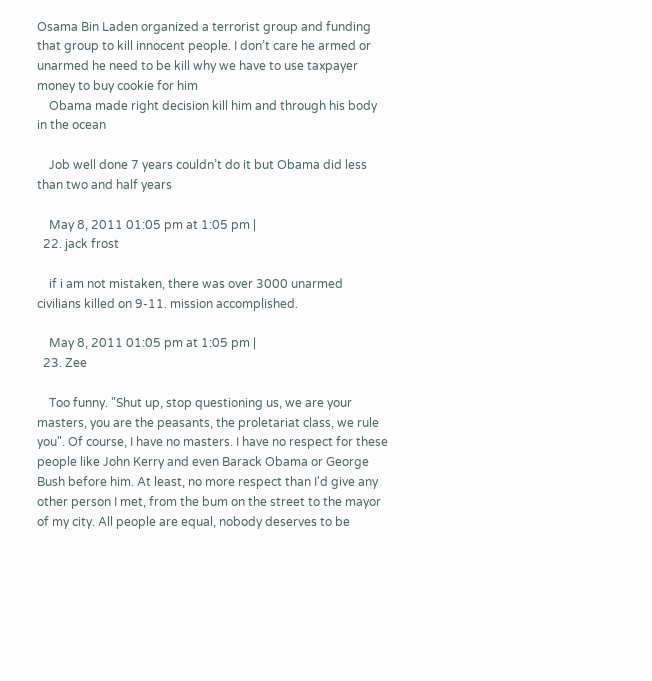Osama Bin Laden organized a terrorist group and funding that group to kill innocent people. I don’t care he armed or unarmed he need to be kill why we have to use taxpayer money to buy cookie for him
    Obama made right decision kill him and through his body in the ocean

    Job well done 7 years couldn’t do it but Obama did less than two and half years

    May 8, 2011 01:05 pm at 1:05 pm |
  22. jack frost

    if i am not mistaken, there was over 3000 unarmed civilians killed on 9-11. mission accomplished.

    May 8, 2011 01:05 pm at 1:05 pm |
  23. Zee

    Too funny. "Shut up, stop questioning us, we are your masters, you are the peasants, the proletariat class, we rule you". Of course, I have no masters. I have no respect for these people like John Kerry and even Barack Obama or George Bush before him. At least, no more respect than I'd give any other person I met, from the bum on the street to the mayor of my city. All people are equal, nobody deserves to be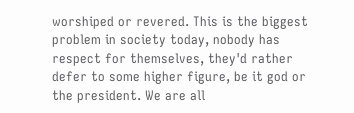worshiped or revered. This is the biggest problem in society today, nobody has respect for themselves, they'd rather defer to some higher figure, be it god or the president. We are all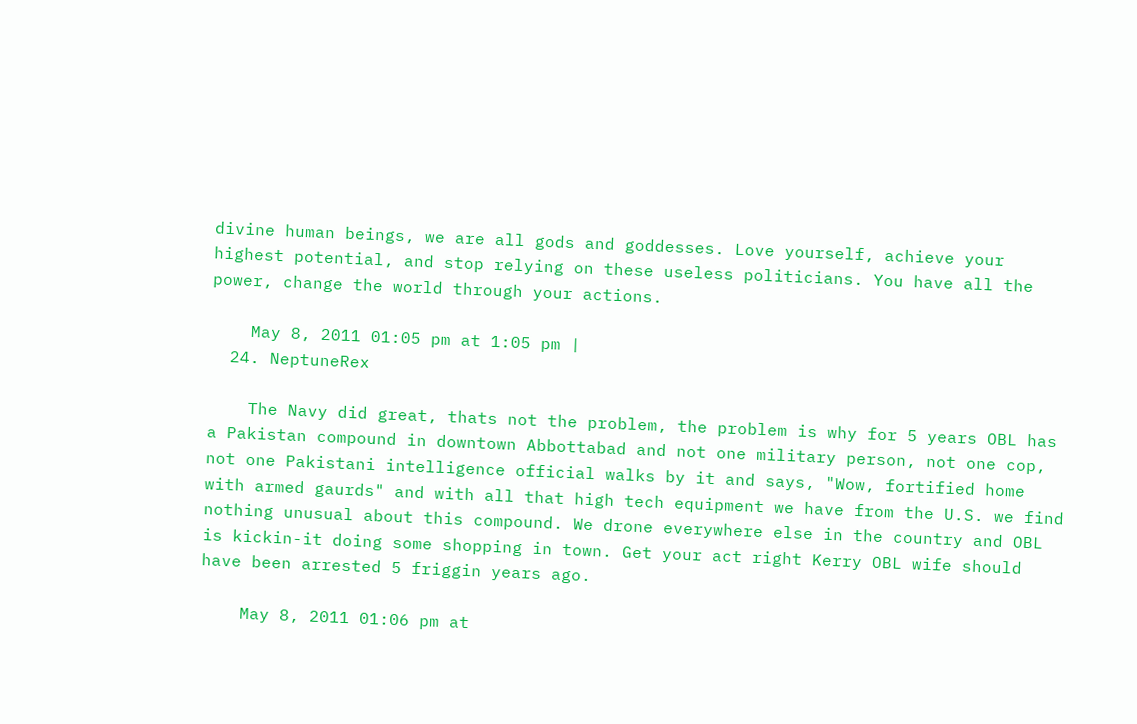divine human beings, we are all gods and goddesses. Love yourself, achieve your highest potential, and stop relying on these useless politicians. You have all the power, change the world through your actions.

    May 8, 2011 01:05 pm at 1:05 pm |
  24. NeptuneRex

    The Navy did great, thats not the problem, the problem is why for 5 years OBL has a Pakistan compound in downtown Abbottabad and not one military person, not one cop, not one Pakistani intelligence official walks by it and says, "Wow, fortified home with armed gaurds" and with all that high tech equipment we have from the U.S. we find nothing unusual about this compound. We drone everywhere else in the country and OBL is kickin-it doing some shopping in town. Get your act right Kerry OBL wife should have been arrested 5 friggin years ago.

    May 8, 2011 01:06 pm at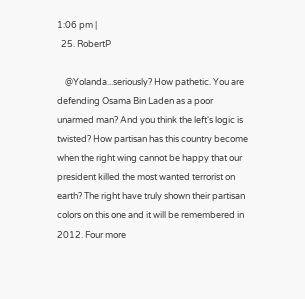1:06 pm |
  25. RobertP

    @Yolanda...seriously? How pathetic. You are defending Osama Bin Laden as a poor unarmed man? And you think the left's logic is twisted? How partisan has this country become when the right wing cannot be happy that our president killed the most wanted terrorist on earth? The right have truly shown their partisan colors on this one and it will be remembered in 2012. Four more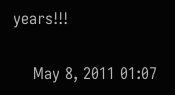years!!!

    May 8, 2011 01:07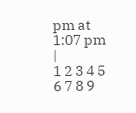pm at 1:07 pm |
1 2 3 4 5 6 7 8 9